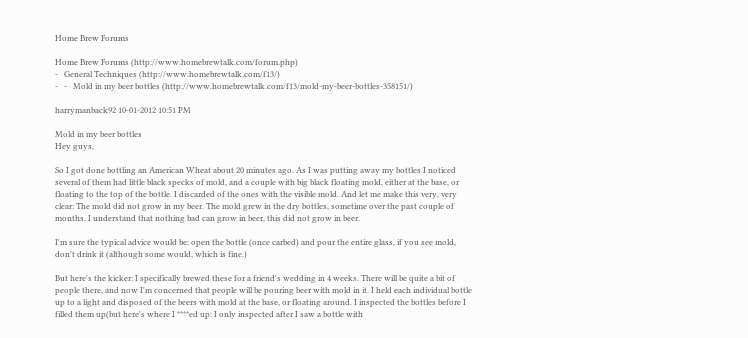Home Brew Forums

Home Brew Forums (http://www.homebrewtalk.com/forum.php)
-   General Techniques (http://www.homebrewtalk.com/f13/)
-   -   Mold in my beer bottles (http://www.homebrewtalk.com/f13/mold-my-beer-bottles-358151/)

harrymanback92 10-01-2012 10:51 PM

Mold in my beer bottles
Hey guys,

So I got done bottling an American Wheat about 20 minutes ago. As I was putting away my bottles I noticed several of them had little black specks of mold, and a couple with big black floating mold, either at the base, or floating to the top of the bottle. I discarded of the ones with the visible mold. And let me make this very, very clear: The mold did not grow in my beer. The mold grew in the dry bottles, sometime over the past couple of months. I understand that nothing bad can grow in beer, this did not grow in beer.

I'm sure the typical advice would be: open the bottle (once carbed) and pour the entire glass, if you see mold, don't drink it (although some would, which is fine.)

But here's the kicker: I specifically brewed these for a friend's wedding in 4 weeks. There will be quite a bit of people there, and now I'm concerned that people will be pouring beer with mold in it. I held each individual bottle up to a light and disposed of the beers with mold at the base, or floating around. I inspected the bottles before I filled them up(but here's where I ****ed up: I only inspected after I saw a bottle with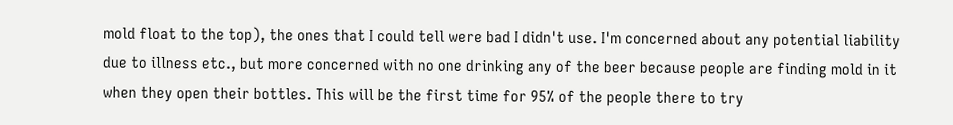mold float to the top), the ones that I could tell were bad I didn't use. I'm concerned about any potential liability due to illness etc., but more concerned with no one drinking any of the beer because people are finding mold in it when they open their bottles. This will be the first time for 95% of the people there to try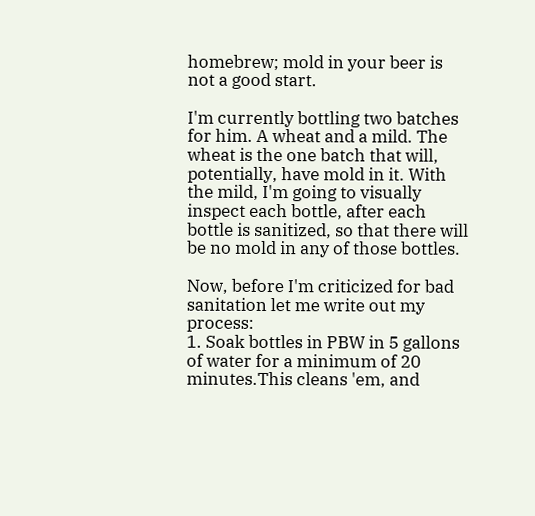homebrew; mold in your beer is not a good start.

I'm currently bottling two batches for him. A wheat and a mild. The wheat is the one batch that will, potentially, have mold in it. With the mild, I'm going to visually inspect each bottle, after each bottle is sanitized, so that there will be no mold in any of those bottles.

Now, before I'm criticized for bad sanitation let me write out my process:
1. Soak bottles in PBW in 5 gallons of water for a minimum of 20 minutes.This cleans 'em, and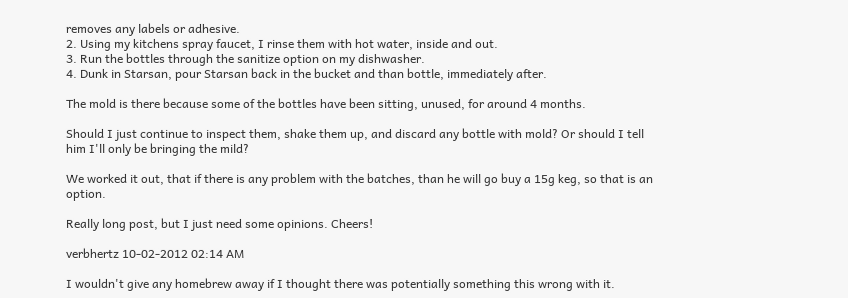removes any labels or adhesive.
2. Using my kitchens spray faucet, I rinse them with hot water, inside and out.
3. Run the bottles through the sanitize option on my dishwasher.
4. Dunk in Starsan, pour Starsan back in the bucket and than bottle, immediately after.

The mold is there because some of the bottles have been sitting, unused, for around 4 months.

Should I just continue to inspect them, shake them up, and discard any bottle with mold? Or should I tell him I'll only be bringing the mild?

We worked it out, that if there is any problem with the batches, than he will go buy a 15g keg, so that is an option.

Really long post, but I just need some opinions. Cheers!

verbhertz 10-02-2012 02:14 AM

I wouldn't give any homebrew away if I thought there was potentially something this wrong with it.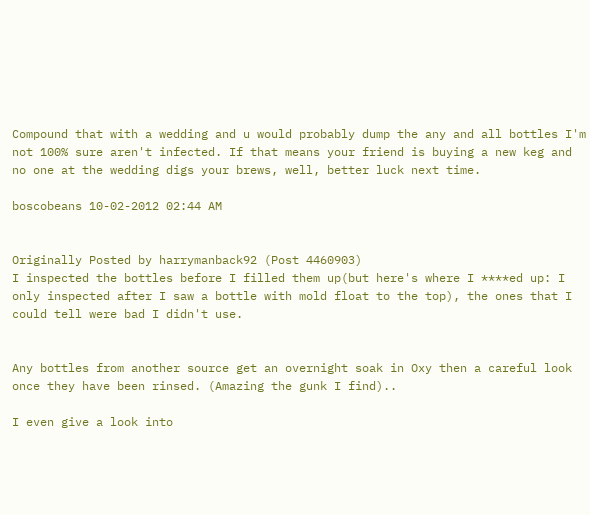Compound that with a wedding and u would probably dump the any and all bottles I'm not 100% sure aren't infected. If that means your friend is buying a new keg and no one at the wedding digs your brews, well, better luck next time.

boscobeans 10-02-2012 02:44 AM


Originally Posted by harrymanback92 (Post 4460903)
I inspected the bottles before I filled them up(but here's where I ****ed up: I only inspected after I saw a bottle with mold float to the top), the ones that I could tell were bad I didn't use.


Any bottles from another source get an overnight soak in Oxy then a careful look once they have been rinsed. (Amazing the gunk I find)..

I even give a look into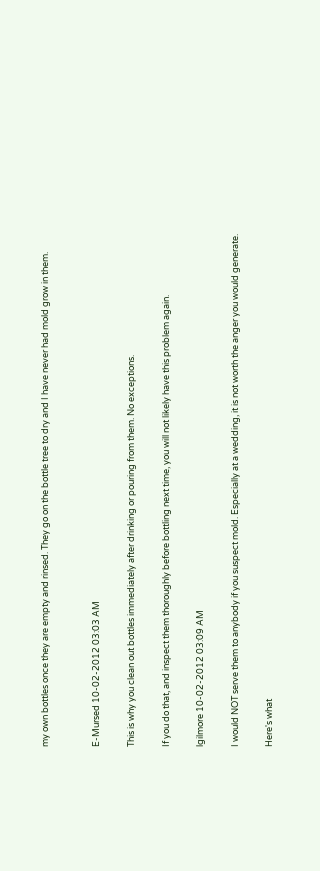my own bottles once they are empty and rinsed. They go on the bottle tree to dry and I have never had mold grow in them.


E-Mursed 10-02-2012 03:03 AM

This is why you clean out bottles immediately after drinking or pouring from them. No exceptions.

If you do that, and inspect them thoroughly before bottling next time, you will not likely have this problem again.

lgilmore 10-02-2012 03:09 AM

I would NOT serve them to anybody if you suspect mold. Especially at a wedding, it is not worth the anger you would generate.

Here's what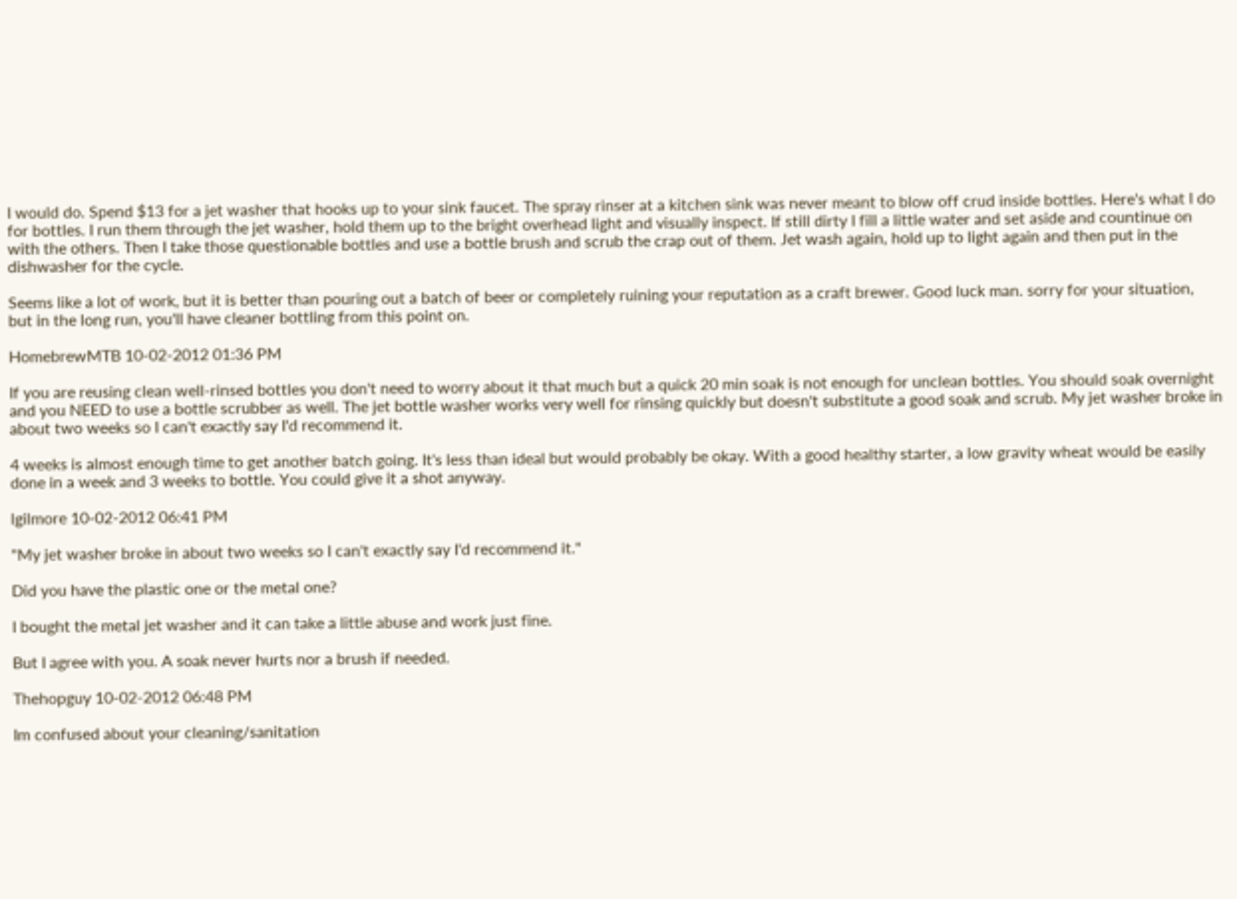I would do. Spend $13 for a jet washer that hooks up to your sink faucet. The spray rinser at a kitchen sink was never meant to blow off crud inside bottles. Here's what I do for bottles. I run them through the jet washer, hold them up to the bright overhead light and visually inspect. If still dirty I fill a little water and set aside and countinue on with the others. Then I take those questionable bottles and use a bottle brush and scrub the crap out of them. Jet wash again, hold up to light again and then put in the dishwasher for the cycle.

Seems like a lot of work, but it is better than pouring out a batch of beer or completely ruining your reputation as a craft brewer. Good luck man. sorry for your situation, but in the long run, you'll have cleaner bottling from this point on.

HomebrewMTB 10-02-2012 01:36 PM

If you are reusing clean well-rinsed bottles you don't need to worry about it that much but a quick 20 min soak is not enough for unclean bottles. You should soak overnight and you NEED to use a bottle scrubber as well. The jet bottle washer works very well for rinsing quickly but doesn't substitute a good soak and scrub. My jet washer broke in about two weeks so I can't exactly say I'd recommend it.

4 weeks is almost enough time to get another batch going. It's less than ideal but would probably be okay. With a good healthy starter, a low gravity wheat would be easily done in a week and 3 weeks to bottle. You could give it a shot anyway.

lgilmore 10-02-2012 06:41 PM

"My jet washer broke in about two weeks so I can't exactly say I'd recommend it."

Did you have the plastic one or the metal one?

I bought the metal jet washer and it can take a little abuse and work just fine.

But I agree with you. A soak never hurts nor a brush if needed.

Thehopguy 10-02-2012 06:48 PM

Im confused about your cleaning/sanitation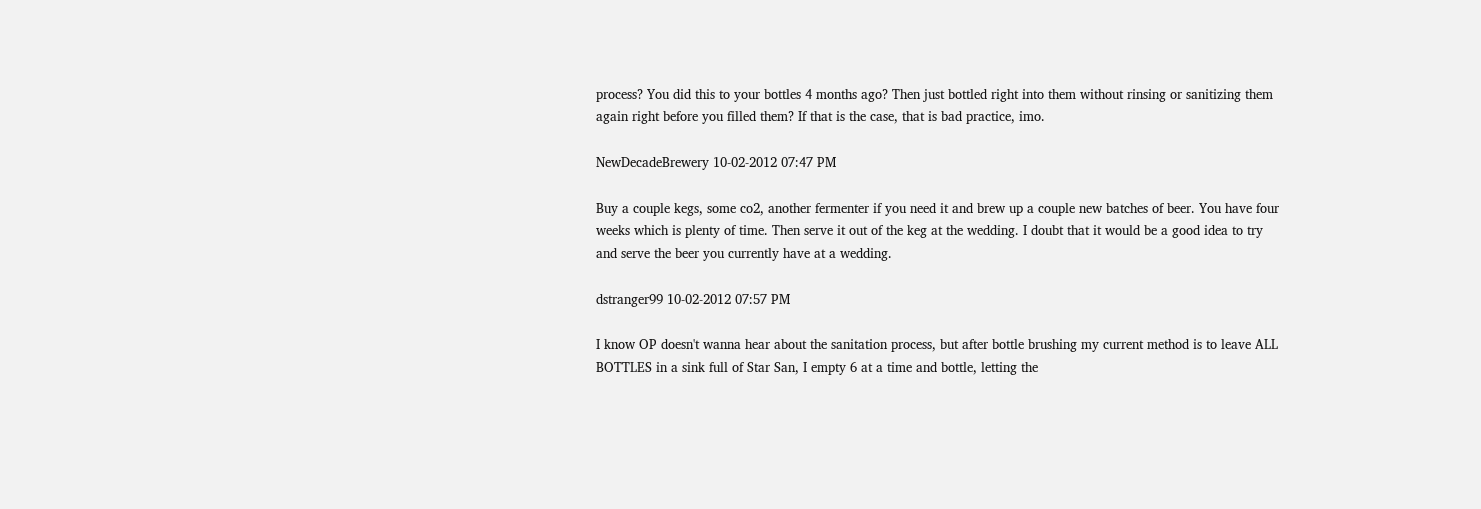process? You did this to your bottles 4 months ago? Then just bottled right into them without rinsing or sanitizing them again right before you filled them? If that is the case, that is bad practice, imo.

NewDecadeBrewery 10-02-2012 07:47 PM

Buy a couple kegs, some co2, another fermenter if you need it and brew up a couple new batches of beer. You have four weeks which is plenty of time. Then serve it out of the keg at the wedding. I doubt that it would be a good idea to try and serve the beer you currently have at a wedding.

dstranger99 10-02-2012 07:57 PM

I know OP doesn't wanna hear about the sanitation process, but after bottle brushing my current method is to leave ALL BOTTLES in a sink full of Star San, I empty 6 at a time and bottle, letting the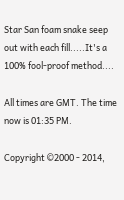Star San foam snake seep out with each fill.....It's a 100% fool-proof method....

All times are GMT. The time now is 01:35 PM.

Copyright ©2000 - 2014,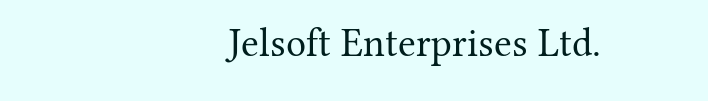Jelsoft Enterprises Ltd.